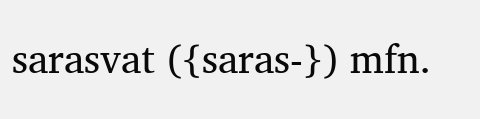sarasvat ({saras-}) mfn.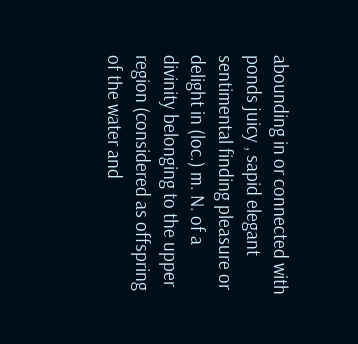abounding in or connected with ponds juicy , sapid elegant sentimental finding pleasure or delight in (loc.) m. N. of a divinity belonging to the upper region (considered as offspring of the water and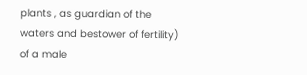plants , as guardian of the waters and bestower of fertility) of a male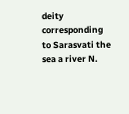deity corresponding to Sarasvati the sea a river N.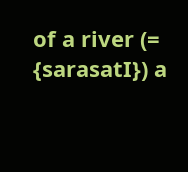of a river (= {sarasatI}) a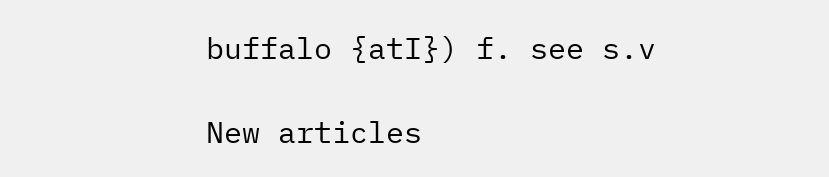buffalo {atI}) f. see s.v

New articles